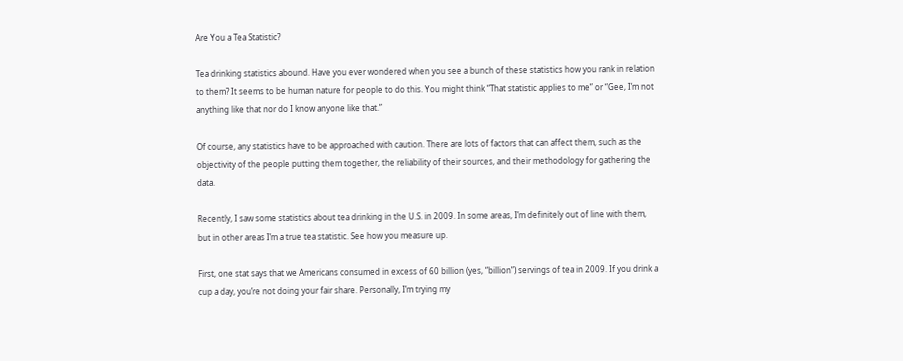Are You a Tea Statistic?

Tea drinking statistics abound. Have you ever wondered when you see a bunch of these statistics how you rank in relation to them? It seems to be human nature for people to do this. You might think “That statistic applies to me” or “Gee, I’m not anything like that nor do I know anyone like that.”

Of course, any statistics have to be approached with caution. There are lots of factors that can affect them, such as the objectivity of the people putting them together, the reliability of their sources, and their methodology for gathering the data.

Recently, I saw some statistics about tea drinking in the U.S. in 2009. In some areas, I’m definitely out of line with them, but in other areas I’m a true tea statistic. See how you measure up.

First, one stat says that we Americans consumed in excess of 60 billion (yes, “billion”) servings of tea in 2009. If you drink a cup a day, you’re not doing your fair share. Personally, I’m trying my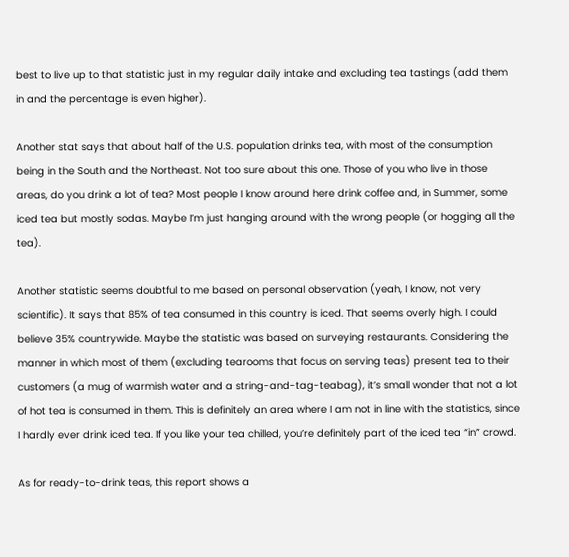best to live up to that statistic just in my regular daily intake and excluding tea tastings (add them in and the percentage is even higher).

Another stat says that about half of the U.S. population drinks tea, with most of the consumption being in the South and the Northeast. Not too sure about this one. Those of you who live in those areas, do you drink a lot of tea? Most people I know around here drink coffee and, in Summer, some iced tea but mostly sodas. Maybe I’m just hanging around with the wrong people (or hogging all the tea).

Another statistic seems doubtful to me based on personal observation (yeah, I know, not very scientific). It says that 85% of tea consumed in this country is iced. That seems overly high. I could believe 35% countrywide. Maybe the statistic was based on surveying restaurants. Considering the manner in which most of them (excluding tearooms that focus on serving teas) present tea to their customers (a mug of warmish water and a string-and-tag-teabag), it’s small wonder that not a lot of hot tea is consumed in them. This is definitely an area where I am not in line with the statistics, since I hardly ever drink iced tea. If you like your tea chilled, you’re definitely part of the iced tea “in” crowd.

As for ready-to-drink teas, this report shows a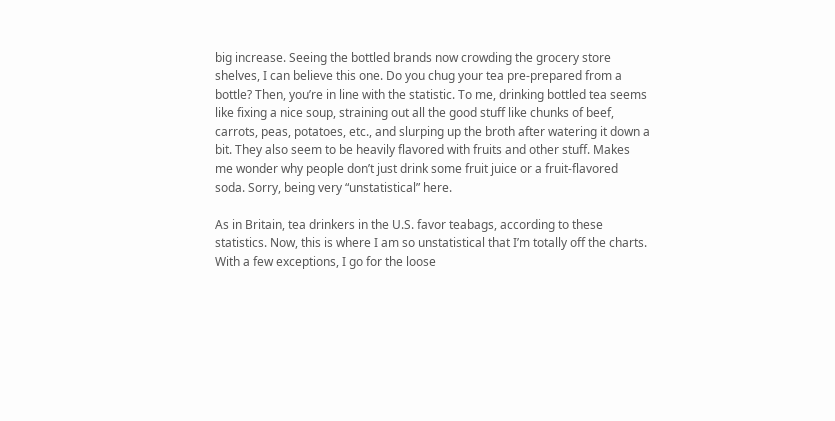big increase. Seeing the bottled brands now crowding the grocery store shelves, I can believe this one. Do you chug your tea pre-prepared from a bottle? Then, you’re in line with the statistic. To me, drinking bottled tea seems like fixing a nice soup, straining out all the good stuff like chunks of beef, carrots, peas, potatoes, etc., and slurping up the broth after watering it down a bit. They also seem to be heavily flavored with fruits and other stuff. Makes me wonder why people don’t just drink some fruit juice or a fruit-flavored soda. Sorry, being very “unstatistical” here.

As in Britain, tea drinkers in the U.S. favor teabags, according to these statistics. Now, this is where I am so unstatistical that I’m totally off the charts. With a few exceptions, I go for the loose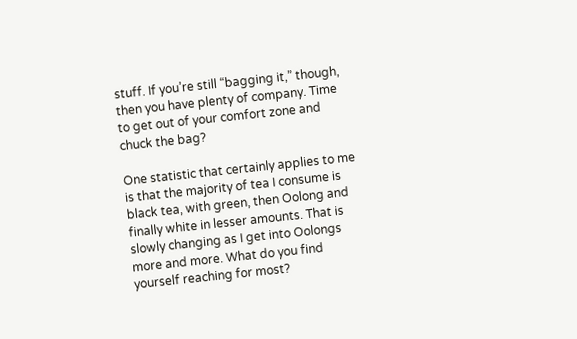stuff. If you’re still “bagging it,” though, then you have plenty of company. Time to get out of your comfort zone and chuck the bag?

One statistic that certainly applies to me is that the majority of tea I consume is black tea, with green, then Oolong and finally white in lesser amounts. That is slowly changing as I get into Oolongs more and more. What do you find yourself reaching for most?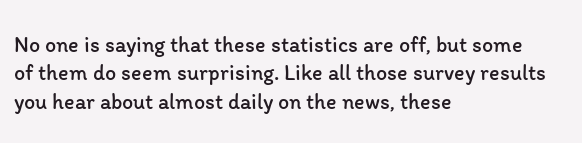No one is saying that these statistics are off, but some of them do seem surprising. Like all those survey results you hear about almost daily on the news, these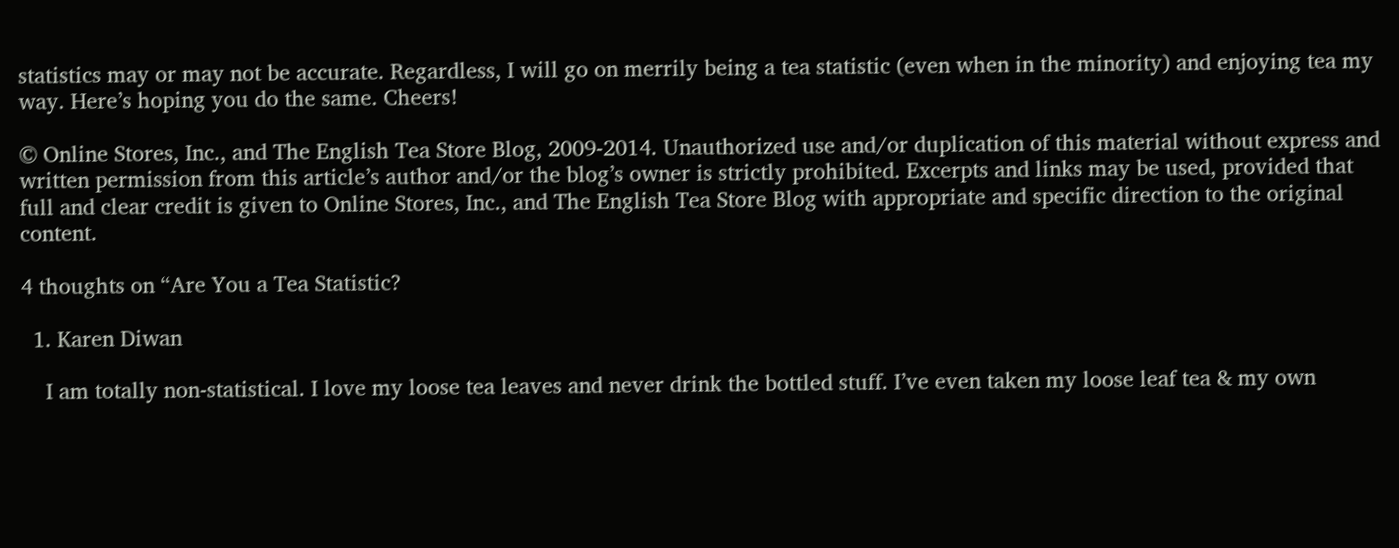statistics may or may not be accurate. Regardless, I will go on merrily being a tea statistic (even when in the minority) and enjoying tea my way. Here’s hoping you do the same. Cheers!

© Online Stores, Inc., and The English Tea Store Blog, 2009-2014. Unauthorized use and/or duplication of this material without express and written permission from this article’s author and/or the blog’s owner is strictly prohibited. Excerpts and links may be used, provided that full and clear credit is given to Online Stores, Inc., and The English Tea Store Blog with appropriate and specific direction to the original content.

4 thoughts on “Are You a Tea Statistic?

  1. Karen Diwan

    I am totally non-statistical. I love my loose tea leaves and never drink the bottled stuff. I’ve even taken my loose leaf tea & my own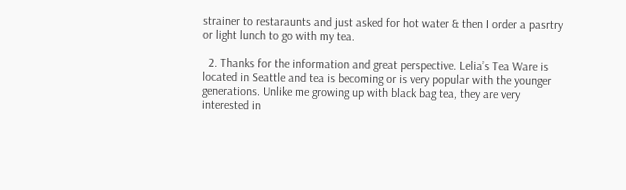strainer to restaraunts and just asked for hot water & then I order a pasrtry or light lunch to go with my tea.

  2. Thanks for the information and great perspective. Lelia’s Tea Ware is located in Seattle and tea is becoming or is very popular with the younger generations. Unlike me growing up with black bag tea, they are very interested in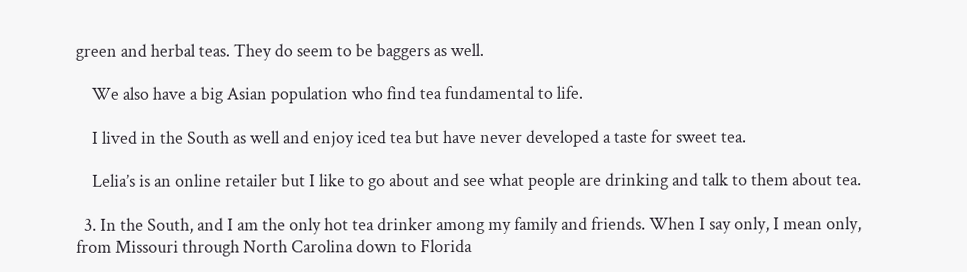green and herbal teas. They do seem to be baggers as well.

    We also have a big Asian population who find tea fundamental to life.

    I lived in the South as well and enjoy iced tea but have never developed a taste for sweet tea.

    Lelia’s is an online retailer but I like to go about and see what people are drinking and talk to them about tea.

  3. In the South, and I am the only hot tea drinker among my family and friends. When I say only, I mean only, from Missouri through North Carolina down to Florida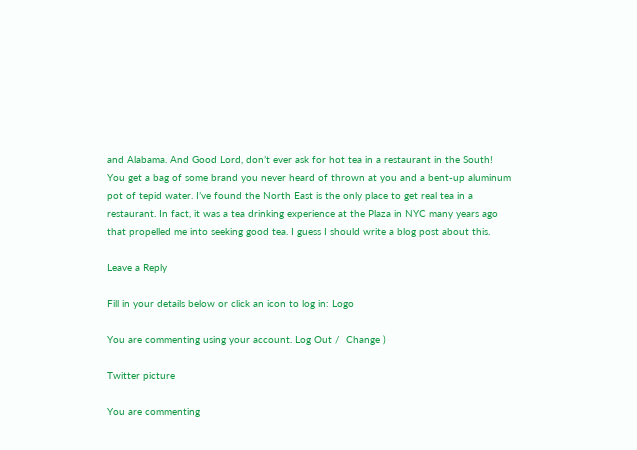and Alabama. And Good Lord, don’t ever ask for hot tea in a restaurant in the South! You get a bag of some brand you never heard of thrown at you and a bent-up aluminum pot of tepid water. I’ve found the North East is the only place to get real tea in a restaurant. In fact, it was a tea drinking experience at the Plaza in NYC many years ago that propelled me into seeking good tea. I guess I should write a blog post about this.

Leave a Reply

Fill in your details below or click an icon to log in: Logo

You are commenting using your account. Log Out /  Change )

Twitter picture

You are commenting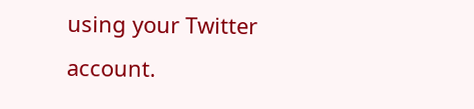using your Twitter account.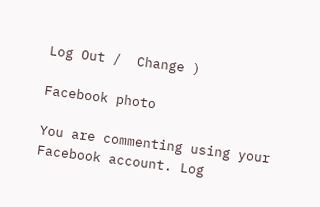Log Out /  Change )

Facebook photo

You are commenting using your Facebook account. Log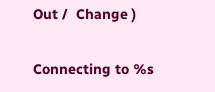Out /  Change )

Connecting to %s